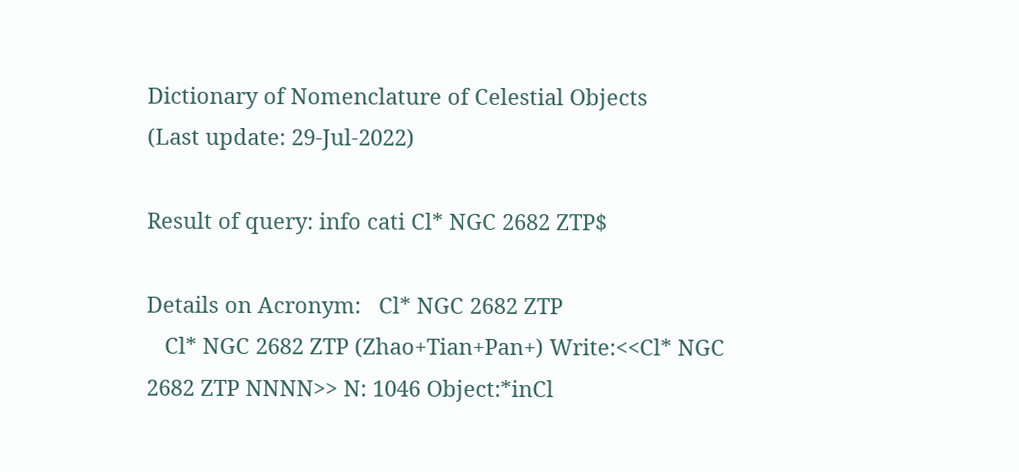Dictionary of Nomenclature of Celestial Objects
(Last update: 29-Jul-2022)

Result of query: info cati Cl* NGC 2682 ZTP$

Details on Acronym:   Cl* NGC 2682 ZTP
   Cl* NGC 2682 ZTP (Zhao+Tian+Pan+) Write:<<Cl* NGC 2682 ZTP NNNN>> N: 1046 Object:*inCl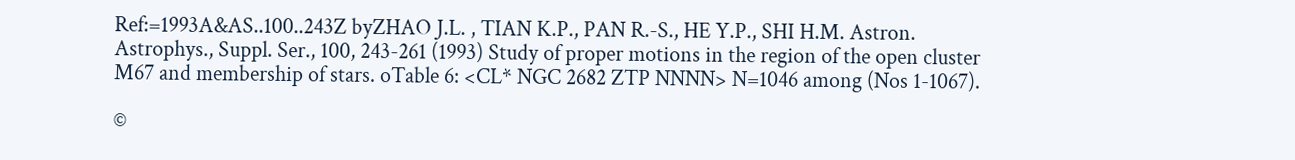Ref:=1993A&AS..100..243Z byZHAO J.L. , TIAN K.P., PAN R.-S., HE Y.P., SHI H.M. Astron. Astrophys., Suppl. Ser., 100, 243-261 (1993) Study of proper motions in the region of the open cluster M67 and membership of stars. oTable 6: <CL* NGC 2682 ZTP NNNN> N=1046 among (Nos 1-1067).

©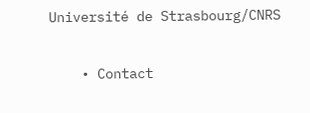Université de Strasbourg/CNRS

    • Contact